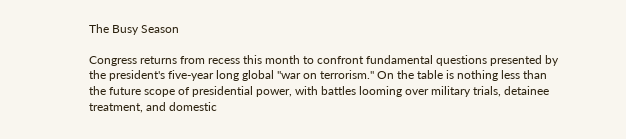The Busy Season

Congress returns from recess this month to confront fundamental questions presented by the president's five-year long global "war on terrorism." On the table is nothing less than the future scope of presidential power, with battles looming over military trials, detainee treatment, and domestic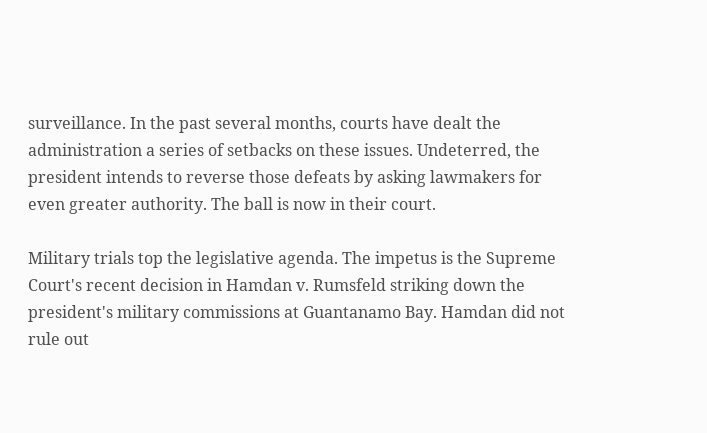surveillance. In the past several months, courts have dealt the administration a series of setbacks on these issues. Undeterred, the president intends to reverse those defeats by asking lawmakers for even greater authority. The ball is now in their court.

Military trials top the legislative agenda. The impetus is the Supreme Court's recent decision in Hamdan v. Rumsfeld striking down the president's military commissions at Guantanamo Bay. Hamdan did not rule out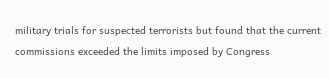military trials for suspected terrorists but found that the current commissions exceeded the limits imposed by Congress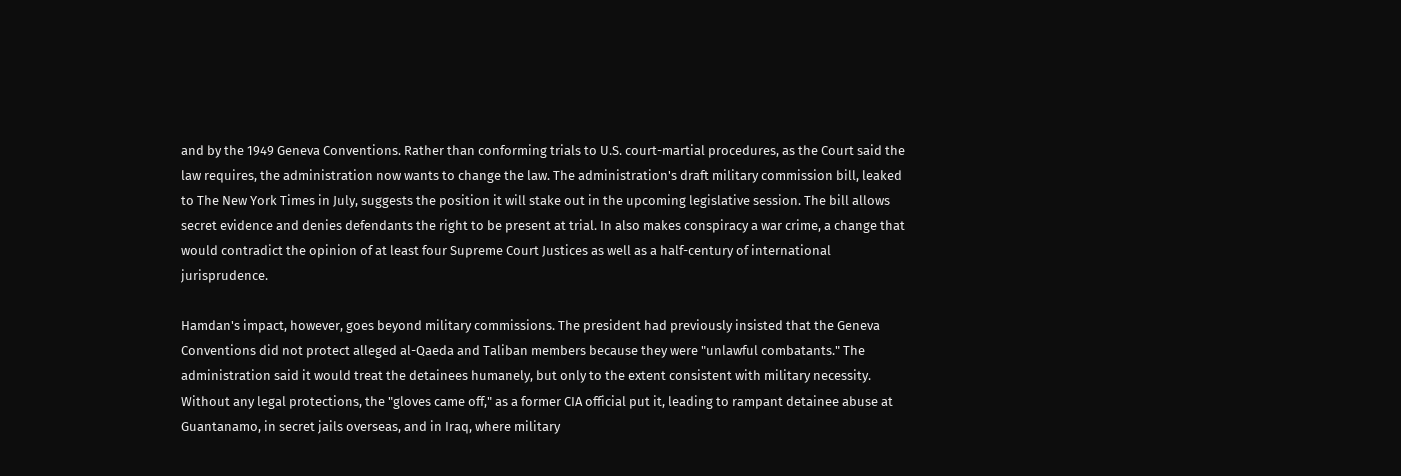and by the 1949 Geneva Conventions. Rather than conforming trials to U.S. court-martial procedures, as the Court said the law requires, the administration now wants to change the law. The administration's draft military commission bill, leaked to The New York Times in July, suggests the position it will stake out in the upcoming legislative session. The bill allows secret evidence and denies defendants the right to be present at trial. In also makes conspiracy a war crime, a change that would contradict the opinion of at least four Supreme Court Justices as well as a half-century of international jurisprudence.

Hamdan's impact, however, goes beyond military commissions. The president had previously insisted that the Geneva Conventions did not protect alleged al-Qaeda and Taliban members because they were "unlawful combatants." The administration said it would treat the detainees humanely, but only to the extent consistent with military necessity. Without any legal protections, the "gloves came off," as a former CIA official put it, leading to rampant detainee abuse at Guantanamo, in secret jails overseas, and in Iraq, where military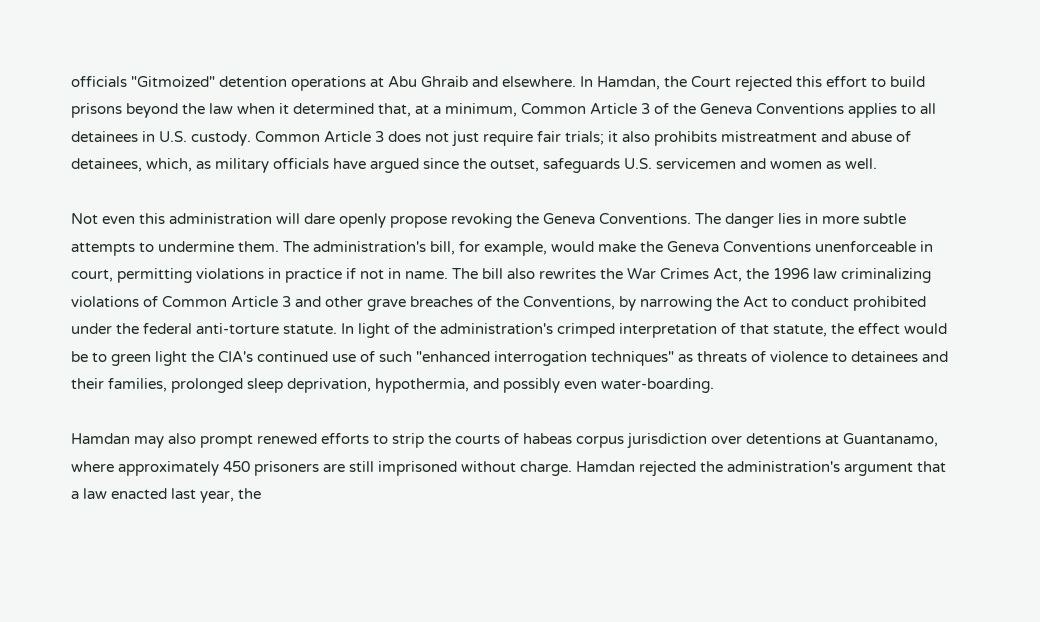officials "Gitmoized" detention operations at Abu Ghraib and elsewhere. In Hamdan, the Court rejected this effort to build prisons beyond the law when it determined that, at a minimum, Common Article 3 of the Geneva Conventions applies to all detainees in U.S. custody. Common Article 3 does not just require fair trials; it also prohibits mistreatment and abuse of detainees, which, as military officials have argued since the outset, safeguards U.S. servicemen and women as well.

Not even this administration will dare openly propose revoking the Geneva Conventions. The danger lies in more subtle attempts to undermine them. The administration's bill, for example, would make the Geneva Conventions unenforceable in court, permitting violations in practice if not in name. The bill also rewrites the War Crimes Act, the 1996 law criminalizing violations of Common Article 3 and other grave breaches of the Conventions, by narrowing the Act to conduct prohibited under the federal anti-torture statute. In light of the administration's crimped interpretation of that statute, the effect would be to green light the CIA's continued use of such "enhanced interrogation techniques" as threats of violence to detainees and their families, prolonged sleep deprivation, hypothermia, and possibly even water-boarding.

Hamdan may also prompt renewed efforts to strip the courts of habeas corpus jurisdiction over detentions at Guantanamo, where approximately 450 prisoners are still imprisoned without charge. Hamdan rejected the administration's argument that a law enacted last year, the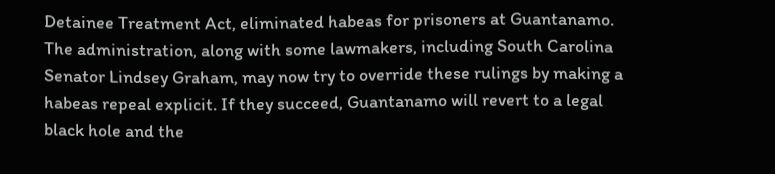Detainee Treatment Act, eliminated habeas for prisoners at Guantanamo. The administration, along with some lawmakers, including South Carolina Senator Lindsey Graham, may now try to override these rulings by making a habeas repeal explicit. If they succeed, Guantanamo will revert to a legal black hole and the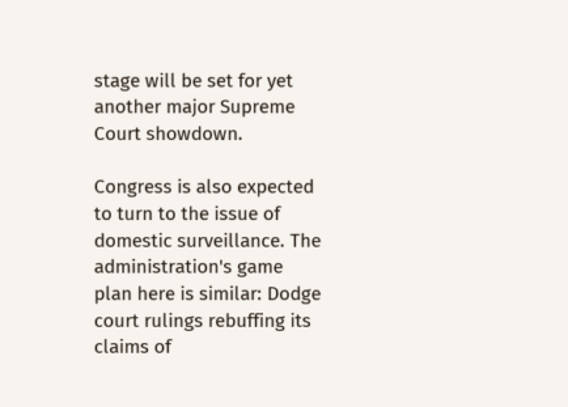stage will be set for yet another major Supreme Court showdown.

Congress is also expected to turn to the issue of domestic surveillance. The administration's game plan here is similar: Dodge court rulings rebuffing its claims of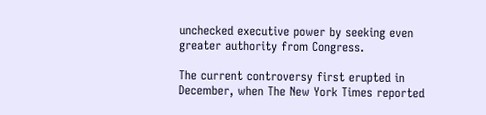unchecked executive power by seeking even greater authority from Congress.

The current controversy first erupted in December, when The New York Times reported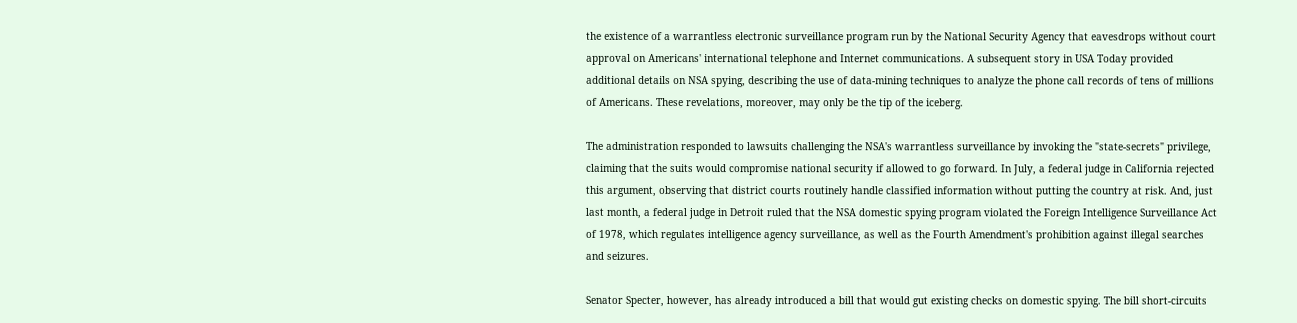the existence of a warrantless electronic surveillance program run by the National Security Agency that eavesdrops without court approval on Americans' international telephone and Internet communications. A subsequent story in USA Today provided additional details on NSA spying, describing the use of data-mining techniques to analyze the phone call records of tens of millions of Americans. These revelations, moreover, may only be the tip of the iceberg.

The administration responded to lawsuits challenging the NSA's warrantless surveillance by invoking the "state-secrets" privilege, claiming that the suits would compromise national security if allowed to go forward. In July, a federal judge in California rejected this argument, observing that district courts routinely handle classified information without putting the country at risk. And, just last month, a federal judge in Detroit ruled that the NSA domestic spying program violated the Foreign Intelligence Surveillance Act of 1978, which regulates intelligence agency surveillance, as well as the Fourth Amendment's prohibition against illegal searches and seizures.

Senator Specter, however, has already introduced a bill that would gut existing checks on domestic spying. The bill short-circuits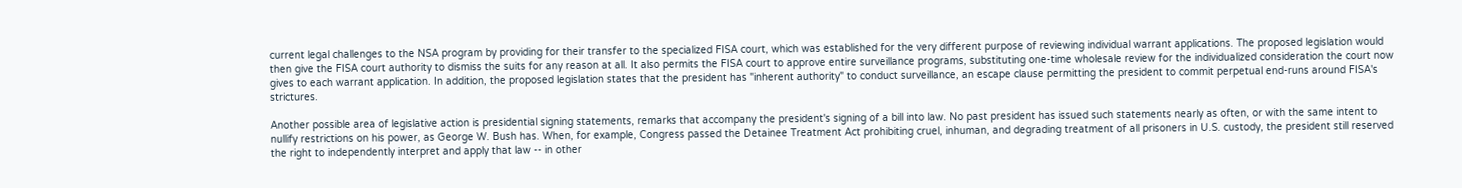current legal challenges to the NSA program by providing for their transfer to the specialized FISA court, which was established for the very different purpose of reviewing individual warrant applications. The proposed legislation would then give the FISA court authority to dismiss the suits for any reason at all. It also permits the FISA court to approve entire surveillance programs, substituting one-time wholesale review for the individualized consideration the court now gives to each warrant application. In addition, the proposed legislation states that the president has "inherent authority" to conduct surveillance, an escape clause permitting the president to commit perpetual end-runs around FISA's strictures.

Another possible area of legislative action is presidential signing statements, remarks that accompany the president's signing of a bill into law. No past president has issued such statements nearly as often, or with the same intent to nullify restrictions on his power, as George W. Bush has. When, for example, Congress passed the Detainee Treatment Act prohibiting cruel, inhuman, and degrading treatment of all prisoners in U.S. custody, the president still reserved the right to independently interpret and apply that law -- in other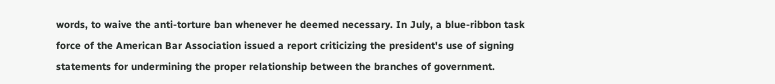words, to waive the anti-torture ban whenever he deemed necessary. In July, a blue-ribbon task force of the American Bar Association issued a report criticizing the president's use of signing statements for undermining the proper relationship between the branches of government.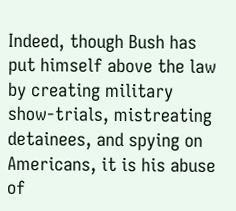Indeed, though Bush has put himself above the law by creating military show-trials, mistreating detainees, and spying on Americans, it is his abuse of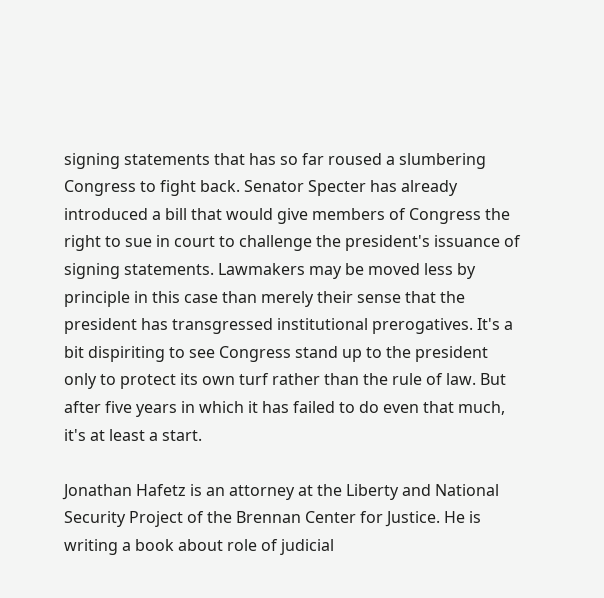signing statements that has so far roused a slumbering Congress to fight back. Senator Specter has already introduced a bill that would give members of Congress the right to sue in court to challenge the president's issuance of signing statements. Lawmakers may be moved less by principle in this case than merely their sense that the president has transgressed institutional prerogatives. It's a bit dispiriting to see Congress stand up to the president only to protect its own turf rather than the rule of law. But after five years in which it has failed to do even that much, it's at least a start.

Jonathan Hafetz is an attorney at the Liberty and National Security Project of the Brennan Center for Justice. He is writing a book about role of judicial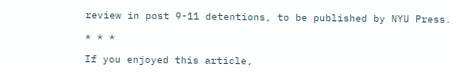review in post 9-11 detentions, to be published by NYU Press.

* * *

If you enjoyed this article,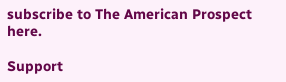subscribe to The American Prospect here.

Support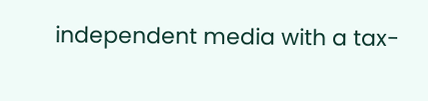independent media with a tax-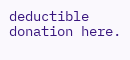deductible donation here.